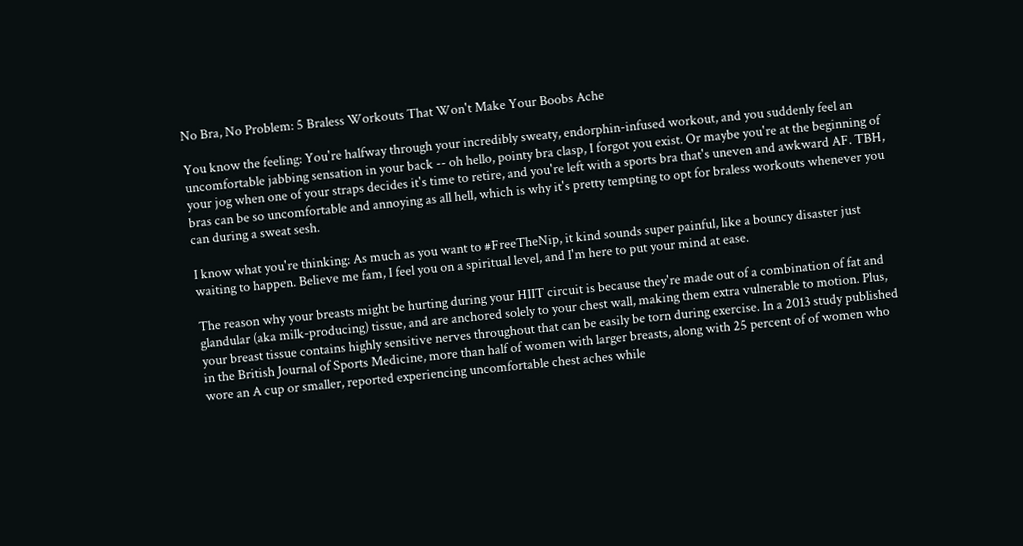No Bra, No Problem: 5 Braless Workouts That Won't Make Your Boobs Ache

You know the feeling: You're halfway through your incredibly sweaty, endorphin-infused workout, and you suddenly feel an uncomfortable jabbing sensation in your back -- oh hello, pointy bra clasp, I forgot you exist. Or maybe you're at the beginning of your jog when one of your straps decides it's time to retire, and you're left with a sports bra that's uneven and awkward AF. TBH, bras can be so uncomfortable and annoying as all hell, which is why it's pretty tempting to opt for braless workouts whenever you can during a sweat sesh.

I know what you're thinking: As much as you want to #FreeTheNip, it kind sounds super painful, like a bouncy disaster just waiting to happen. Believe me fam, I feel you on a spiritual level, and I'm here to put your mind at ease.

The reason why your breasts might be hurting during your HIIT circuit is because they're made out of a combination of fat and glandular (aka milk-producing) tissue, and are anchored solely to your chest wall, making them extra vulnerable to motion. Plus, your breast tissue contains highly sensitive nerves throughout that can be easily be torn during exercise. In a 2013 study published in the British Journal of Sports Medicine, more than half of women with larger breasts, along with 25 percent of of women who wore an A cup or smaller, reported experiencing uncomfortable chest aches while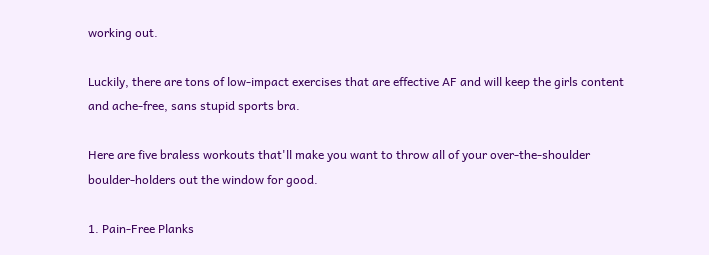working out.

Luckily, there are tons of low-impact exercises that are effective AF and will keep the girls content and ache-free, sans stupid sports bra.

Here are five braless workouts that'll make you want to throw all of your over-the-shoulder boulder-holders out the window for good.

1. Pain-Free Planks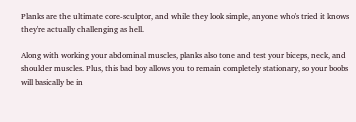Planks are the ultimate core-sculptor, and while they look simple, anyone who's tried it knows they're actually challenging as hell.

Along with working your abdominal muscles, planks also tone and test your biceps, neck, and shoulder muscles. Plus, this bad boy allows you to remain completely stationary, so your boobs will basically be in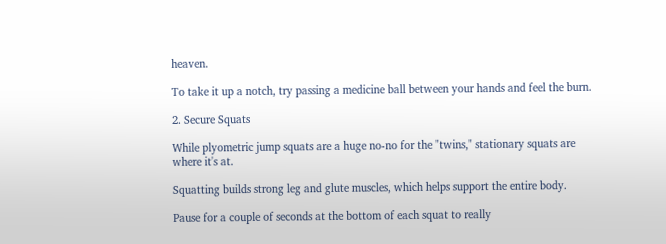heaven.

To take it up a notch, try passing a medicine ball between your hands and feel the burn.

2. Secure Squats

While plyometric jump squats are a huge no-no for the "twins," stationary squats are where it's at.

Squatting builds strong leg and glute muscles, which helps support the entire body.

Pause for a couple of seconds at the bottom of each squat to really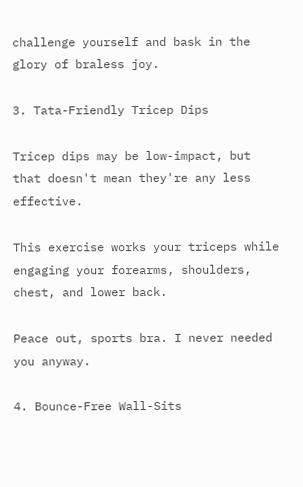challenge yourself and bask in the glory of braless joy.

3. Tata-Friendly Tricep Dips

Tricep dips may be low-impact, but that doesn't mean they're any less effective.

This exercise works your triceps while engaging your forearms, shoulders, chest, and lower back.

Peace out, sports bra. I never needed you anyway.

4. Bounce-Free Wall-Sits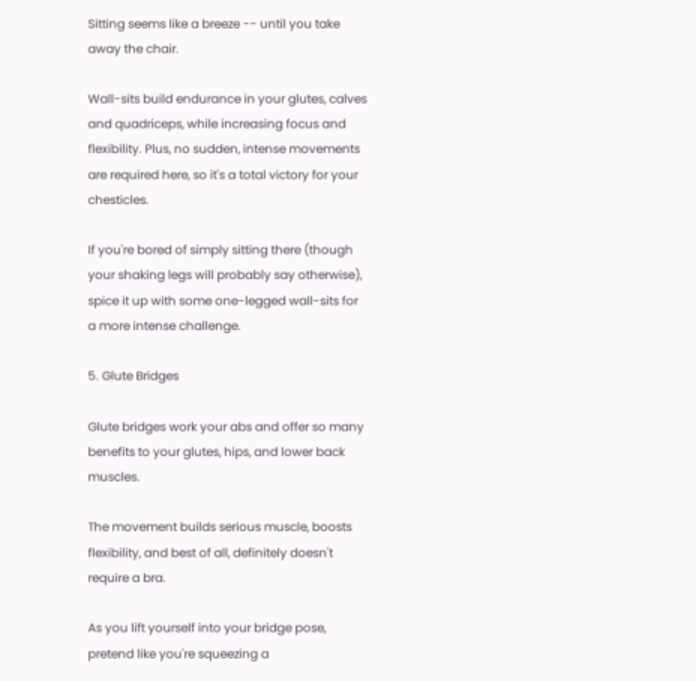Sitting seems like a breeze -- until you take away the chair.

Wall-sits build endurance in your glutes, calves and quadriceps, while increasing focus and flexibility. Plus, no sudden, intense movements are required here, so it's a total victory for your chesticles.

If you're bored of simply sitting there (though your shaking legs will probably say otherwise), spice it up with some one-legged wall-sits for a more intense challenge.

5. Glute Bridges

Glute bridges work your abs and offer so many benefits to your glutes, hips, and lower back muscles.

The movement builds serious muscle, boosts flexibility, and best of all, definitely doesn't require a bra.

As you lift yourself into your bridge pose, pretend like you're squeezing a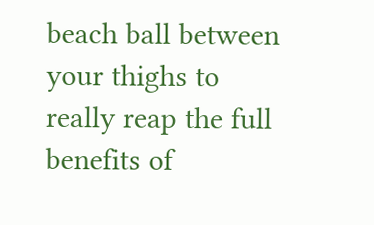beach ball between your thighs to really reap the full benefits of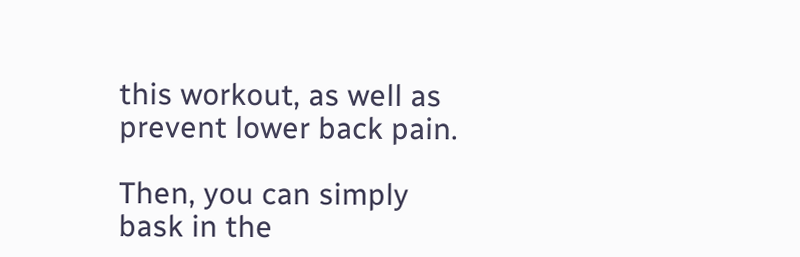this workout, as well as prevent lower back pain.

Then, you can simply bask in the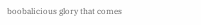boobalicious glory that comes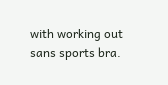with working out sans sports bra.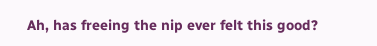Ah, has freeing the nip ever felt this good?